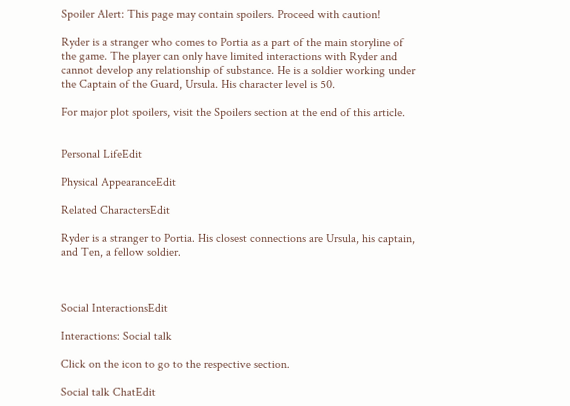Spoiler Alert: This page may contain spoilers. Proceed with caution!

Ryder is a stranger who comes to Portia as a part of the main storyline of the game. The player can only have limited interactions with Ryder and cannot develop any relationship of substance. He is a soldier working under the Captain of the Guard, Ursula. His character level is 50.

For major plot spoilers, visit the Spoilers section at the end of this article.


Personal LifeEdit

Physical AppearanceEdit

Related CharactersEdit

Ryder is a stranger to Portia. His closest connections are Ursula, his captain, and Ten, a fellow soldier.



Social InteractionsEdit

Interactions: Social talk

Click on the icon to go to the respective section.

Social talk ChatEdit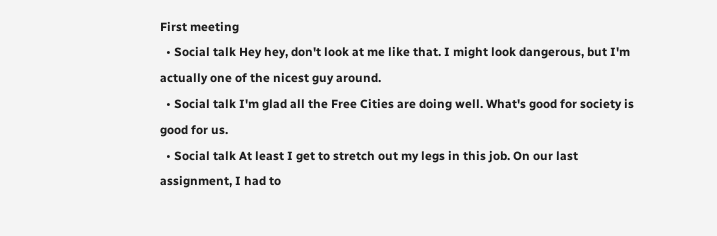First meeting
  • Social talk Hey hey, don't look at me like that. I might look dangerous, but I'm actually one of the nicest guy around.
  • Social talk I'm glad all the Free Cities are doing well. What's good for society is good for us.
  • Social talk At least I get to stretch out my legs in this job. On our last assignment, I had to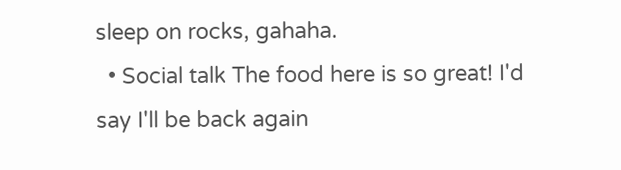sleep on rocks, gahaha.
  • Social talk The food here is so great! I'd say I'll be back again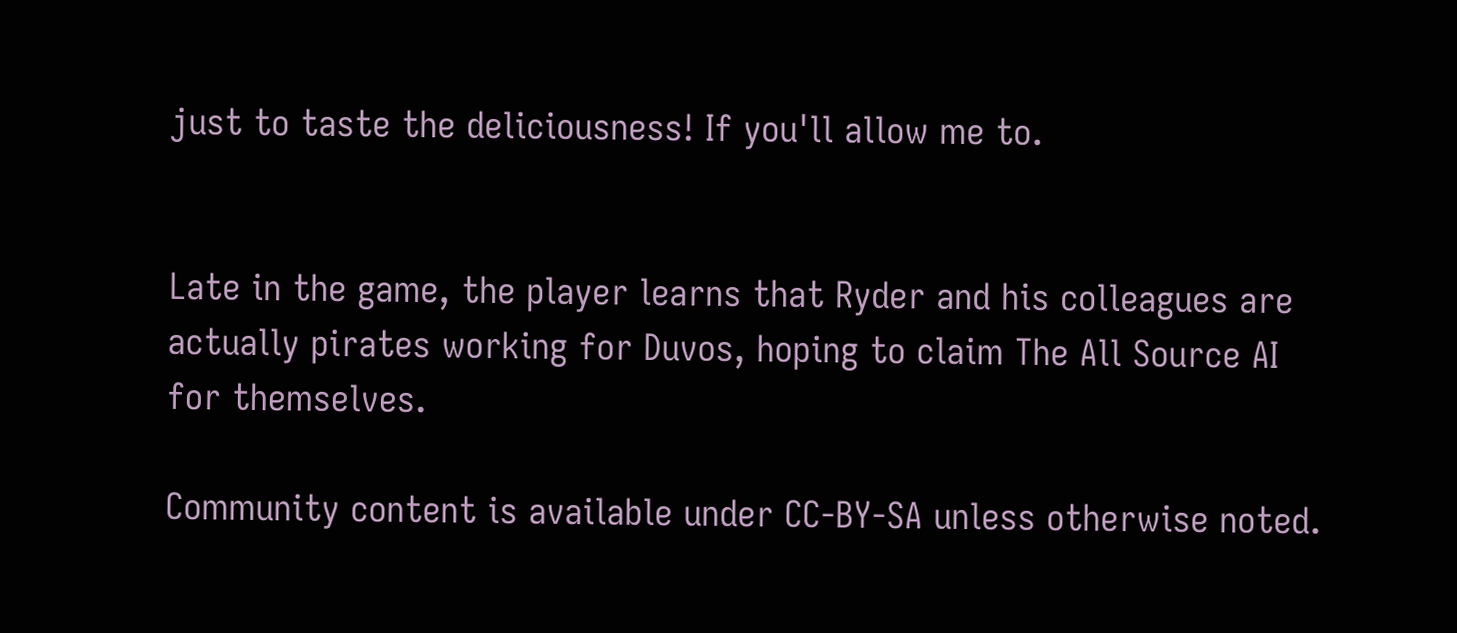just to taste the deliciousness! If you'll allow me to.


Late in the game, the player learns that Ryder and his colleagues are actually pirates working for Duvos, hoping to claim The All Source AI for themselves.

Community content is available under CC-BY-SA unless otherwise noted.